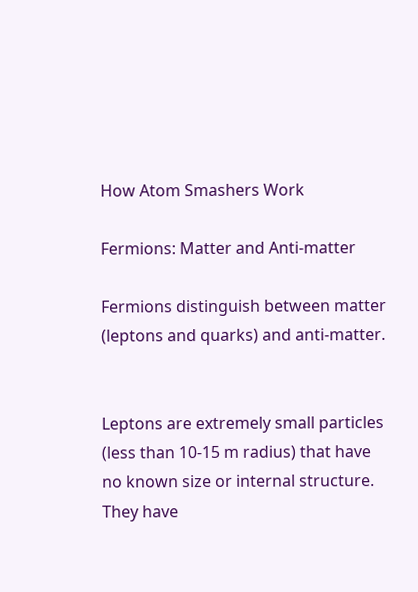How Atom Smashers Work

Fermions: Matter and Anti-matter

Fermions distinguish between matter (leptons and quarks) and anti-matter.


Leptons are extremely small particles (less than 10-15 m radius) that have no known size or internal structure. They have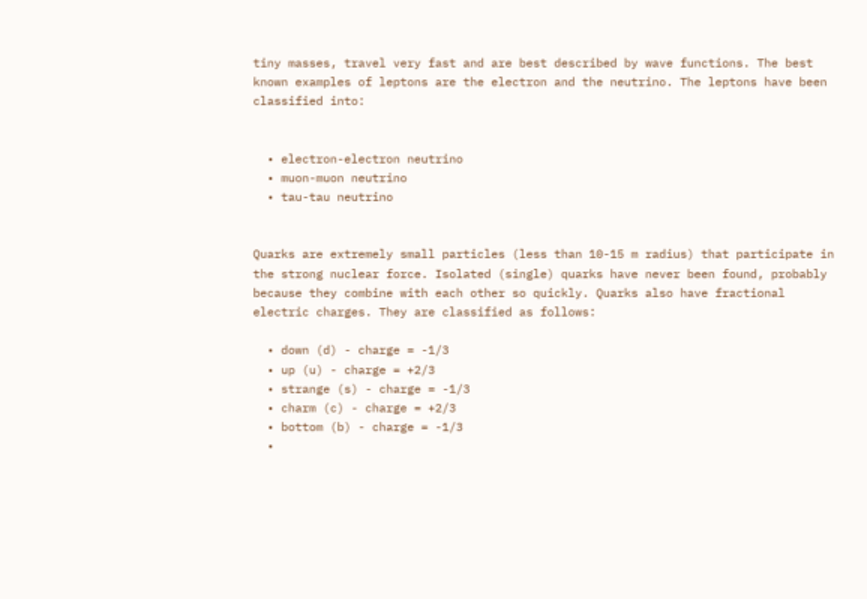tiny masses, travel very fast and are best described by wave functions. The best known examples of leptons are the electron and the neutrino. The leptons have been classified into:


  • electron-electron neutrino
  • muon-muon neutrino
  • tau-tau neutrino


Quarks are extremely small particles (less than 10-15 m radius) that participate in the strong nuclear force. Isolated (single) quarks have never been found, probably because they combine with each other so quickly. Quarks also have fractional electric charges. They are classified as follows:

  • down (d) - charge = -1/3
  • up (u) - charge = +2/3
  • strange (s) - charge = -1/3
  • charm (c) - charge = +2/3
  • bottom (b) - charge = -1/3
  •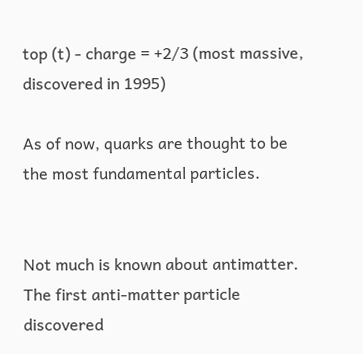top (t) - charge = +2/3 (most massive, discovered in 1995)

As of now, quarks are thought to be the most fundamental particles.


Not much is known about antimatter. The first anti-matter particle discovered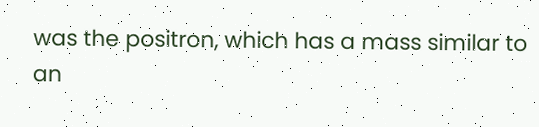was the positron, which has a mass similar to an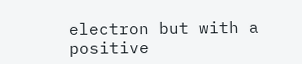electron but with a positive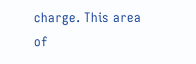charge. This area of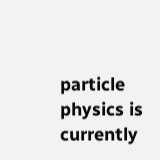particle physics is currently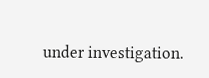under investigation.